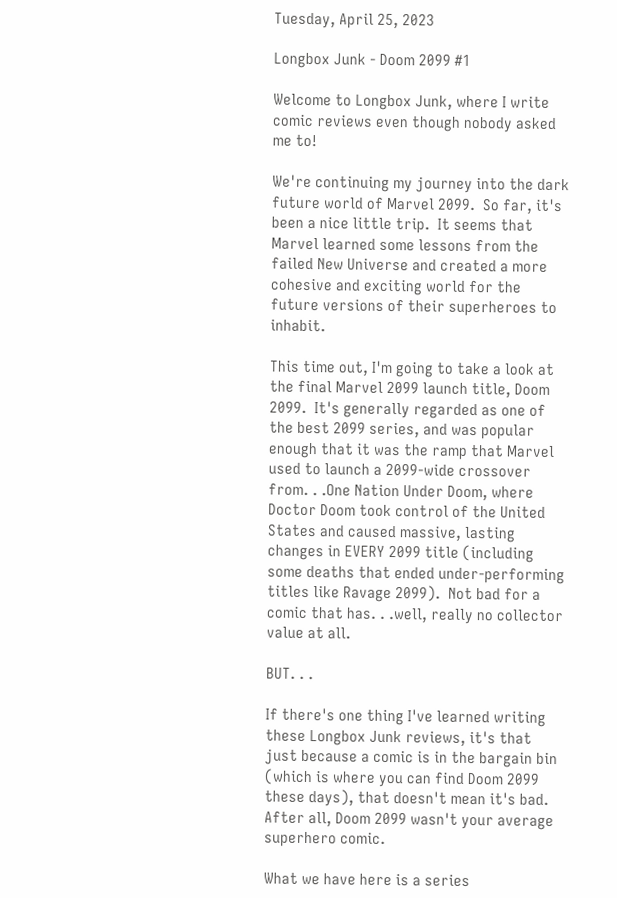Tuesday, April 25, 2023

Longbox Junk - Doom 2099 #1

Welcome to Longbox Junk, where I write comic reviews even though nobody asked me to!

We're continuing my journey into the dark future world of Marvel 2099.  So far, it's been a nice little trip.  It seems that Marvel learned some lessons from the failed New Universe and created a more cohesive and exciting world for the future versions of their superheroes to inhabit.

This time out, I'm going to take a look at the final Marvel 2099 launch title, Doom 2099.  It's generally regarded as one of the best 2099 series, and was popular enough that it was the ramp that Marvel used to launch a 2099-wide crossover from. . .One Nation Under Doom, where Doctor Doom took control of the United States and caused massive, lasting changes in EVERY 2099 title (including some deaths that ended under-performing titles like Ravage 2099).  Not bad for a comic that has. . .well, really no collector value at all.

BUT. . .

If there's one thing I've learned writing these Longbox Junk reviews, it's that just because a comic is in the bargain bin (which is where you can find Doom 2099 these days), that doesn't mean it's bad.  After all, Doom 2099 wasn't your average superhero comic.

What we have here is a series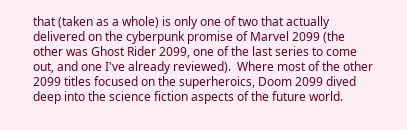that (taken as a whole) is only one of two that actually delivered on the cyberpunk promise of Marvel 2099 (the other was Ghost Rider 2099, one of the last series to come out, and one I've already reviewed).  Where most of the other 2099 titles focused on the superheroics, Doom 2099 dived deep into the science fiction aspects of the future world.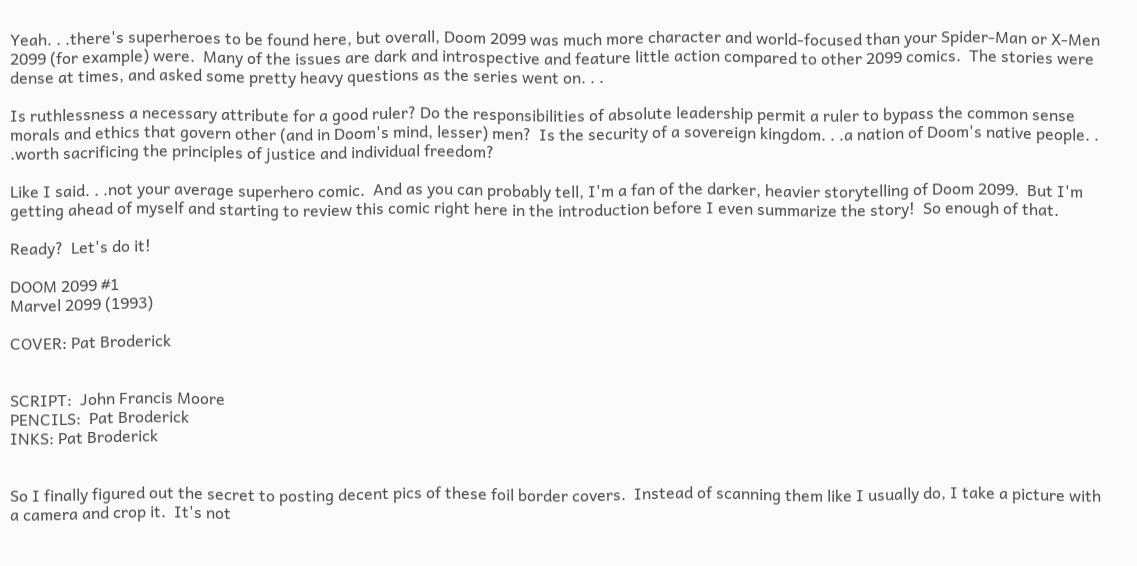Yeah. . .there's superheroes to be found here, but overall, Doom 2099 was much more character and world-focused than your Spider-Man or X-Men 2099 (for example) were.  Many of the issues are dark and introspective and feature little action compared to other 2099 comics.  The stories were dense at times, and asked some pretty heavy questions as the series went on. . .

Is ruthlessness a necessary attribute for a good ruler? Do the responsibilities of absolute leadership permit a ruler to bypass the common sense morals and ethics that govern other (and in Doom's mind, lesser) men?  Is the security of a sovereign kingdom. . .a nation of Doom's native people. . .worth sacrificing the principles of justice and individual freedom?

Like I said. . .not your average superhero comic.  And as you can probably tell, I'm a fan of the darker, heavier storytelling of Doom 2099.  But I'm getting ahead of myself and starting to review this comic right here in the introduction before I even summarize the story!  So enough of that.

Ready?  Let's do it!

DOOM 2099 #1
Marvel 2099 (1993)

COVER: Pat Broderick


SCRIPT:  John Francis Moore
PENCILS:  Pat Broderick
INKS: Pat Broderick


So I finally figured out the secret to posting decent pics of these foil border covers.  Instead of scanning them like I usually do, I take a picture with a camera and crop it.  It's not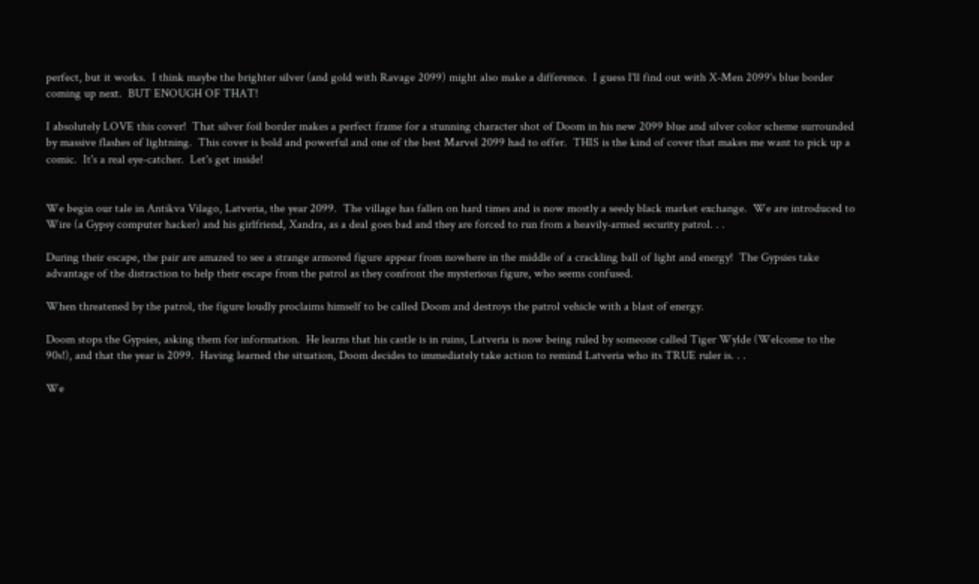perfect, but it works.  I think maybe the brighter silver (and gold with Ravage 2099) might also make a difference.  I guess I'll find out with X-Men 2099's blue border coming up next.  BUT ENOUGH OF THAT!

I absolutely LOVE this cover!  That silver foil border makes a perfect frame for a stunning character shot of Doom in his new 2099 blue and silver color scheme surrounded by massive flashes of lightning.  This cover is bold and powerful and one of the best Marvel 2099 had to offer.  THIS is the kind of cover that makes me want to pick up a comic.  It's a real eye-catcher.  Let's get inside!


We begin our tale in Antikva Vilago, Latveria, the year 2099.  The village has fallen on hard times and is now mostly a seedy black market exchange.  We are introduced to Wire (a Gypsy computer hacker) and his girlfriend, Xandra, as a deal goes bad and they are forced to run from a heavily-armed security patrol. . .

During their escape, the pair are amazed to see a strange armored figure appear from nowhere in the middle of a crackling ball of light and energy!  The Gypsies take advantage of the distraction to help their escape from the patrol as they confront the mysterious figure, who seems confused.

When threatened by the patrol, the figure loudly proclaims himself to be called Doom and destroys the patrol vehicle with a blast of energy.

Doom stops the Gypsies, asking them for information.  He learns that his castle is in ruins, Latveria is now being ruled by someone called Tiger Wylde (Welcome to the 90s!), and that the year is 2099.  Having learned the situation, Doom decides to immediately take action to remind Latveria who its TRUE ruler is. . .

We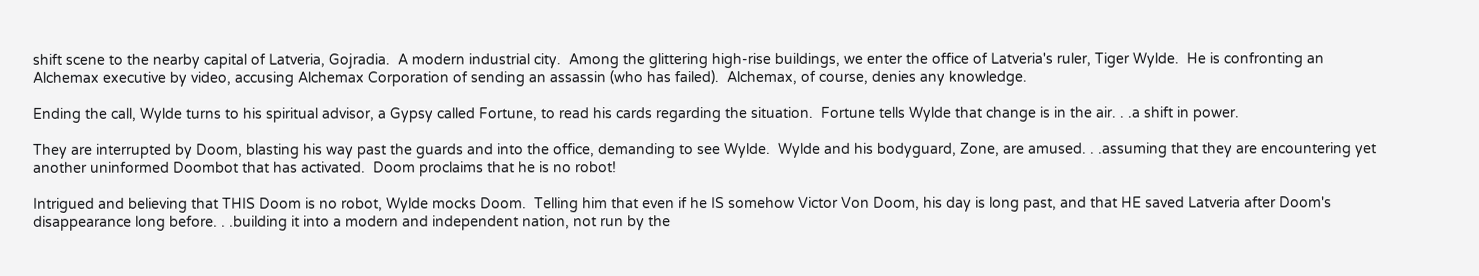shift scene to the nearby capital of Latveria, Gojradia.  A modern industrial city.  Among the glittering high-rise buildings, we enter the office of Latveria's ruler, Tiger Wylde.  He is confronting an Alchemax executive by video, accusing Alchemax Corporation of sending an assassin (who has failed).  Alchemax, of course, denies any knowledge.

Ending the call, Wylde turns to his spiritual advisor, a Gypsy called Fortune, to read his cards regarding the situation.  Fortune tells Wylde that change is in the air. . .a shift in power.

They are interrupted by Doom, blasting his way past the guards and into the office, demanding to see Wylde.  Wylde and his bodyguard, Zone, are amused. . .assuming that they are encountering yet another uninformed Doombot that has activated.  Doom proclaims that he is no robot!

Intrigued and believing that THIS Doom is no robot, Wylde mocks Doom.  Telling him that even if he IS somehow Victor Von Doom, his day is long past, and that HE saved Latveria after Doom's disappearance long before. . .building it into a modern and independent nation, not run by the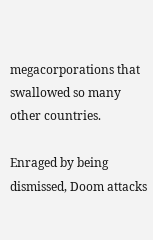megacorporations that swallowed so many other countries.

Enraged by being dismissed, Doom attacks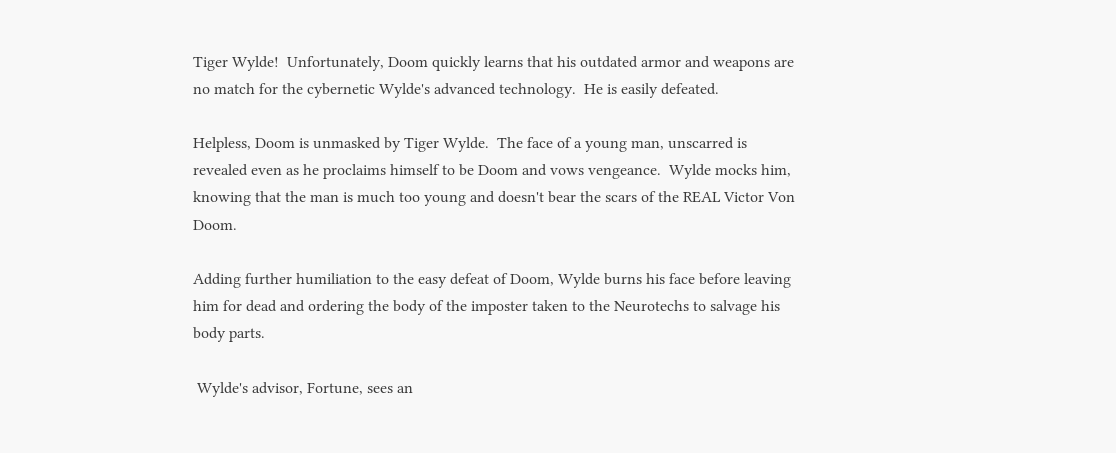Tiger Wylde!  Unfortunately, Doom quickly learns that his outdated armor and weapons are no match for the cybernetic Wylde's advanced technology.  He is easily defeated.

Helpless, Doom is unmasked by Tiger Wylde.  The face of a young man, unscarred is revealed even as he proclaims himself to be Doom and vows vengeance.  Wylde mocks him, knowing that the man is much too young and doesn't bear the scars of the REAL Victor Von Doom.

Adding further humiliation to the easy defeat of Doom, Wylde burns his face before leaving him for dead and ordering the body of the imposter taken to the Neurotechs to salvage his body parts.

 Wylde's advisor, Fortune, sees an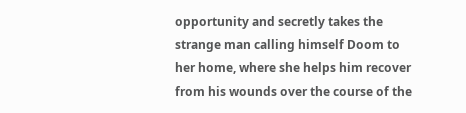opportunity and secretly takes the strange man calling himself Doom to her home, where she helps him recover from his wounds over the course of the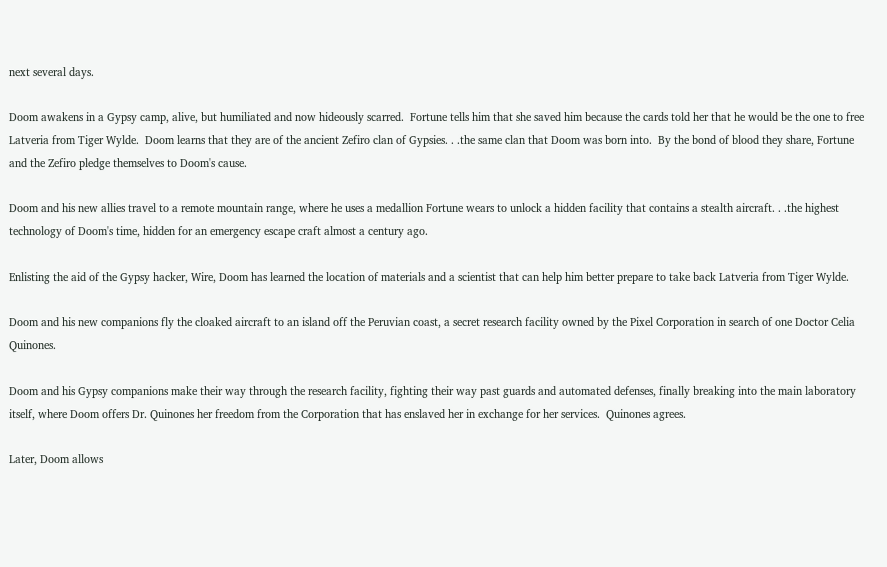next several days.

Doom awakens in a Gypsy camp, alive, but humiliated and now hideously scarred.  Fortune tells him that she saved him because the cards told her that he would be the one to free Latveria from Tiger Wylde.  Doom learns that they are of the ancient Zefiro clan of Gypsies. . .the same clan that Doom was born into.  By the bond of blood they share, Fortune and the Zefiro pledge themselves to Doom's cause.

Doom and his new allies travel to a remote mountain range, where he uses a medallion Fortune wears to unlock a hidden facility that contains a stealth aircraft. . .the highest technology of Doom's time, hidden for an emergency escape craft almost a century ago.

Enlisting the aid of the Gypsy hacker, Wire, Doom has learned the location of materials and a scientist that can help him better prepare to take back Latveria from Tiger Wylde.

Doom and his new companions fly the cloaked aircraft to an island off the Peruvian coast, a secret research facility owned by the Pixel Corporation in search of one Doctor Celia Quinones.

Doom and his Gypsy companions make their way through the research facility, fighting their way past guards and automated defenses, finally breaking into the main laboratory itself, where Doom offers Dr. Quinones her freedom from the Corporation that has enslaved her in exchange for her services.  Quinones agrees.

Later, Doom allows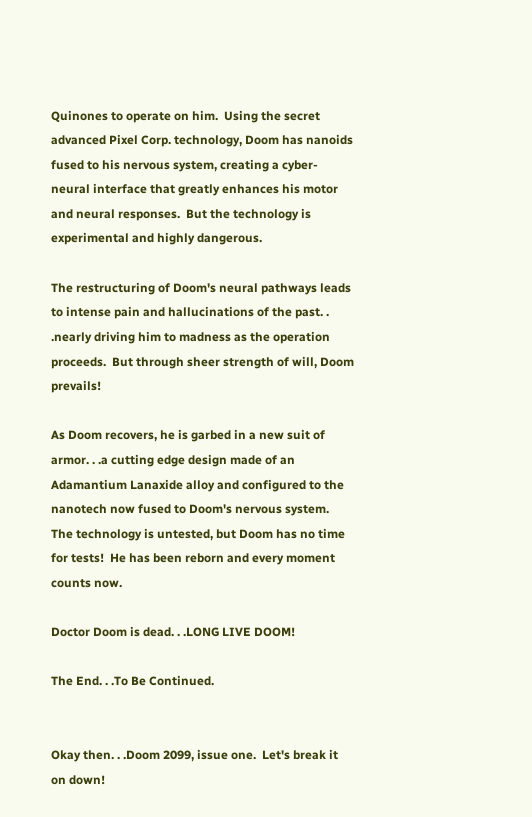Quinones to operate on him.  Using the secret advanced Pixel Corp. technology, Doom has nanoids fused to his nervous system, creating a cyber-neural interface that greatly enhances his motor and neural responses.  But the technology is experimental and highly dangerous.

The restructuring of Doom's neural pathways leads to intense pain and hallucinations of the past. . .nearly driving him to madness as the operation proceeds.  But through sheer strength of will, Doom prevails!

As Doom recovers, he is garbed in a new suit of armor. . .a cutting edge design made of an Adamantium Lanaxide alloy and configured to the nanotech now fused to Doom's nervous system.  The technology is untested, but Doom has no time for tests!  He has been reborn and every moment counts now.

Doctor Doom is dead. . .LONG LIVE DOOM!

The End. . .To Be Continued.


Okay then. . .Doom 2099, issue one.  Let's break it on down!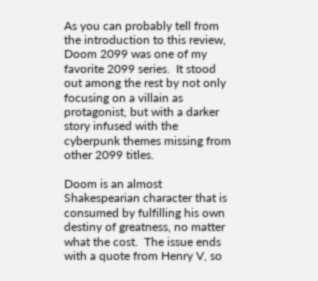As you can probably tell from the introduction to this review, Doom 2099 was one of my favorite 2099 series.  It stood out among the rest by not only focusing on a villain as protagonist, but with a darker story infused with the cyberpunk themes missing from other 2099 titles.

Doom is an almost Shakespearian character that is consumed by fulfilling his own destiny of greatness, no matter what the cost.  The issue ends with a quote from Henry V, so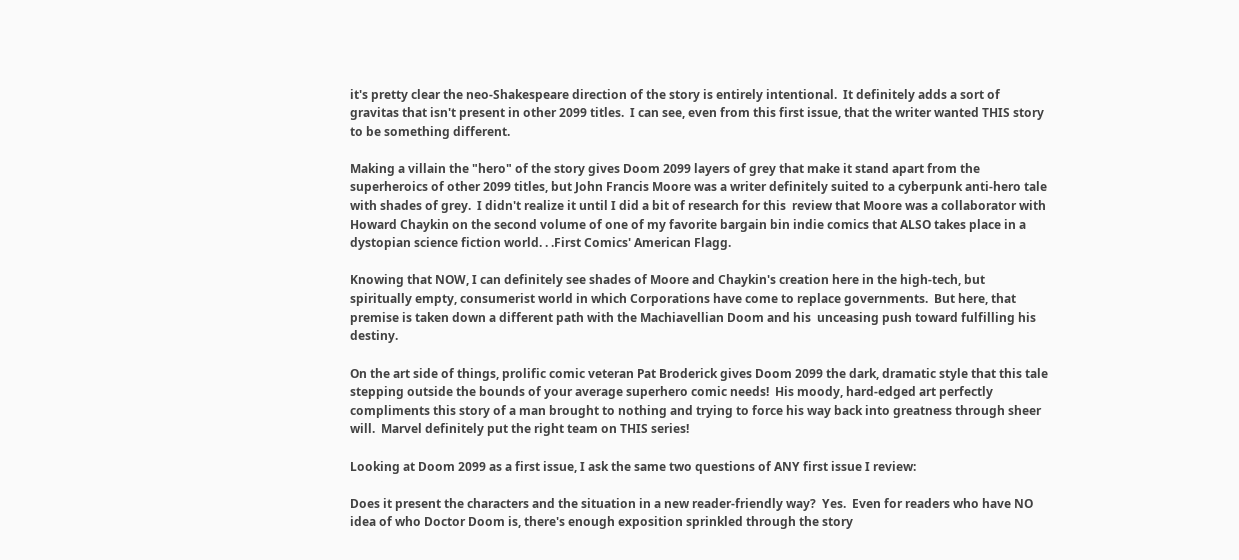it's pretty clear the neo-Shakespeare direction of the story is entirely intentional.  It definitely adds a sort of gravitas that isn't present in other 2099 titles.  I can see, even from this first issue, that the writer wanted THIS story to be something different.

Making a villain the "hero" of the story gives Doom 2099 layers of grey that make it stand apart from the superheroics of other 2099 titles, but John Francis Moore was a writer definitely suited to a cyberpunk anti-hero tale with shades of grey.  I didn't realize it until I did a bit of research for this  review that Moore was a collaborator with Howard Chaykin on the second volume of one of my favorite bargain bin indie comics that ALSO takes place in a dystopian science fiction world. . .First Comics' American Flagg.

Knowing that NOW, I can definitely see shades of Moore and Chaykin's creation here in the high-tech, but spiritually empty, consumerist world in which Corporations have come to replace governments.  But here, that premise is taken down a different path with the Machiavellian Doom and his  unceasing push toward fulfilling his destiny.

On the art side of things, prolific comic veteran Pat Broderick gives Doom 2099 the dark, dramatic style that this tale stepping outside the bounds of your average superhero comic needs!  His moody, hard-edged art perfectly compliments this story of a man brought to nothing and trying to force his way back into greatness through sheer will.  Marvel definitely put the right team on THIS series!

Looking at Doom 2099 as a first issue, I ask the same two questions of ANY first issue I review:

Does it present the characters and the situation in a new reader-friendly way?  Yes.  Even for readers who have NO idea of who Doctor Doom is, there's enough exposition sprinkled through the story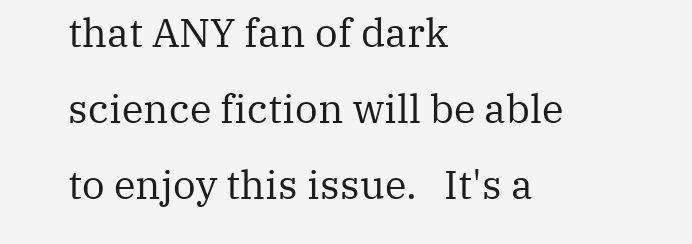that ANY fan of dark science fiction will be able to enjoy this issue.   It's a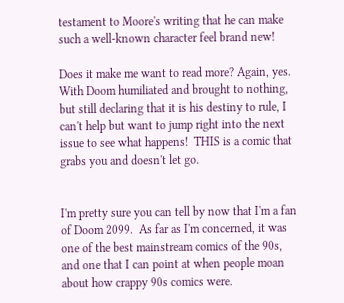testament to Moore's writing that he can make such a well-known character feel brand new!

Does it make me want to read more? Again, yes.  With Doom humiliated and brought to nothing, but still declaring that it is his destiny to rule, I can't help but want to jump right into the next issue to see what happens!  THIS is a comic that grabs you and doesn't let go.


I'm pretty sure you can tell by now that I'm a fan of Doom 2099.  As far as I'm concerned, it was one of the best mainstream comics of the 90s, and one that I can point at when people moan about how crappy 90s comics were.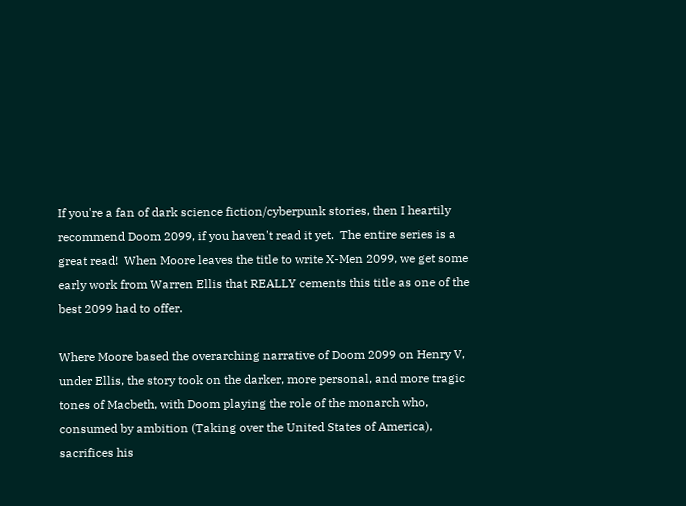If you're a fan of dark science fiction/cyberpunk stories, then I heartily recommend Doom 2099, if you haven't read it yet.  The entire series is a great read!  When Moore leaves the title to write X-Men 2099, we get some early work from Warren Ellis that REALLY cements this title as one of the best 2099 had to offer.

Where Moore based the overarching narrative of Doom 2099 on Henry V, under Ellis, the story took on the darker, more personal, and more tragic tones of Macbeth, with Doom playing the role of the monarch who, consumed by ambition (Taking over the United States of America), sacrifices his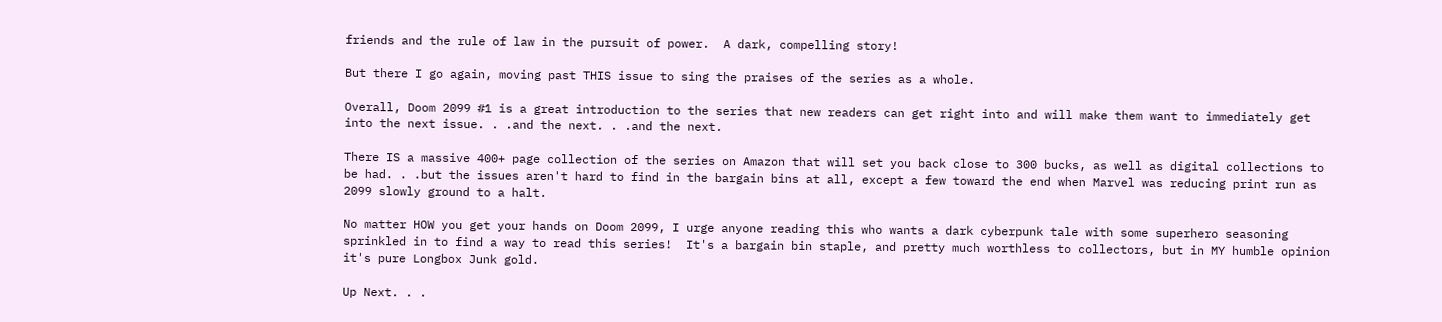friends and the rule of law in the pursuit of power.  A dark, compelling story!

But there I go again, moving past THIS issue to sing the praises of the series as a whole.

Overall, Doom 2099 #1 is a great introduction to the series that new readers can get right into and will make them want to immediately get into the next issue. . .and the next. . .and the next.

There IS a massive 400+ page collection of the series on Amazon that will set you back close to 300 bucks, as well as digital collections to be had. . .but the issues aren't hard to find in the bargain bins at all, except a few toward the end when Marvel was reducing print run as 2099 slowly ground to a halt.

No matter HOW you get your hands on Doom 2099, I urge anyone reading this who wants a dark cyberpunk tale with some superhero seasoning sprinkled in to find a way to read this series!  It's a bargain bin staple, and pretty much worthless to collectors, but in MY humble opinion it's pure Longbox Junk gold.

Up Next. . .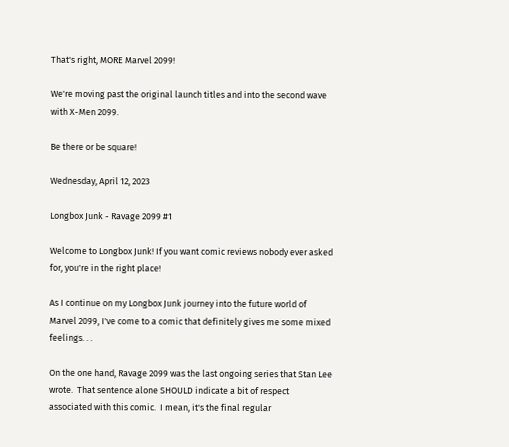That's right, MORE Marvel 2099!

We're moving past the original launch titles and into the second wave with X-Men 2099.

Be there or be square!

Wednesday, April 12, 2023

Longbox Junk - Ravage 2099 #1

Welcome to Longbox Junk! If you want comic reviews nobody ever asked for, you're in the right place!

As I continue on my Longbox Junk journey into the future world of Marvel 2099, I've come to a comic that definitely gives me some mixed feelings. . .

On the one hand, Ravage 2099 was the last ongoing series that Stan Lee wrote.  That sentence alone SHOULD indicate a bit of respect associated with this comic.  I mean, it's the final regular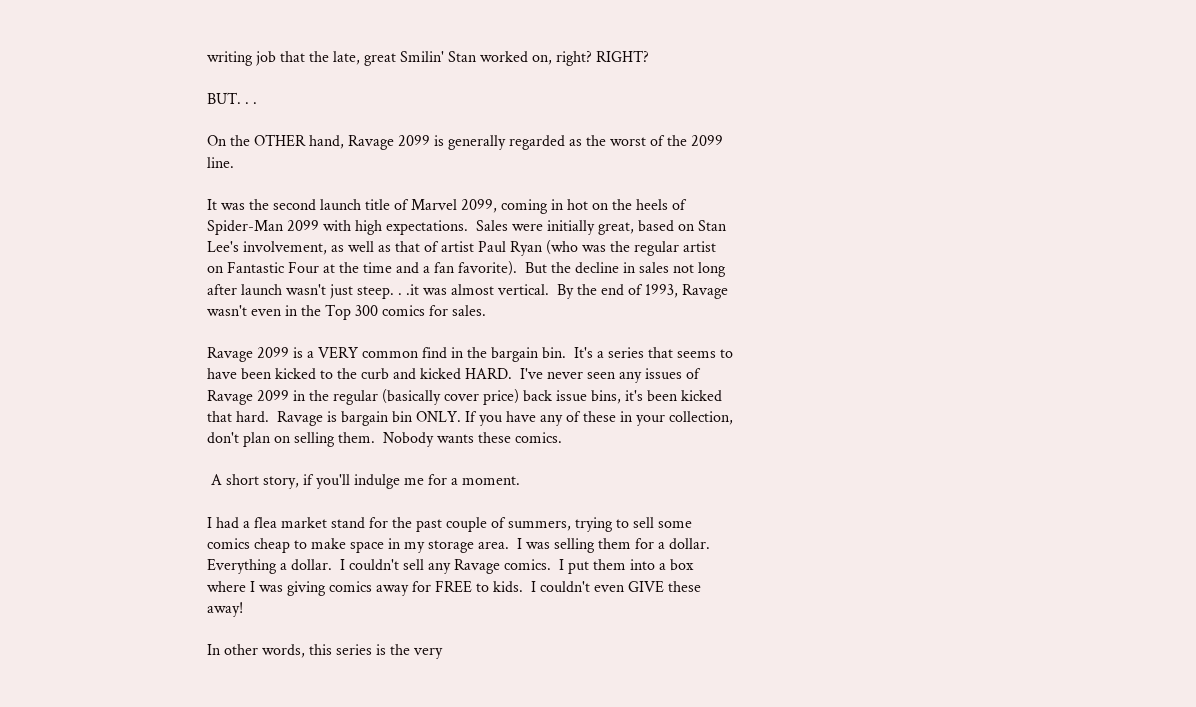writing job that the late, great Smilin' Stan worked on, right? RIGHT?

BUT. . .

On the OTHER hand, Ravage 2099 is generally regarded as the worst of the 2099 line.

It was the second launch title of Marvel 2099, coming in hot on the heels of Spider-Man 2099 with high expectations.  Sales were initially great, based on Stan Lee's involvement, as well as that of artist Paul Ryan (who was the regular artist on Fantastic Four at the time and a fan favorite).  But the decline in sales not long after launch wasn't just steep. . .it was almost vertical.  By the end of 1993, Ravage wasn't even in the Top 300 comics for sales.

Ravage 2099 is a VERY common find in the bargain bin.  It's a series that seems to have been kicked to the curb and kicked HARD.  I've never seen any issues of Ravage 2099 in the regular (basically cover price) back issue bins, it's been kicked that hard.  Ravage is bargain bin ONLY. If you have any of these in your collection, don't plan on selling them.  Nobody wants these comics.

 A short story, if you'll indulge me for a moment.

I had a flea market stand for the past couple of summers, trying to sell some comics cheap to make space in my storage area.  I was selling them for a dollar.  Everything a dollar.  I couldn't sell any Ravage comics.  I put them into a box where I was giving comics away for FREE to kids.  I couldn't even GIVE these away!

In other words, this series is the very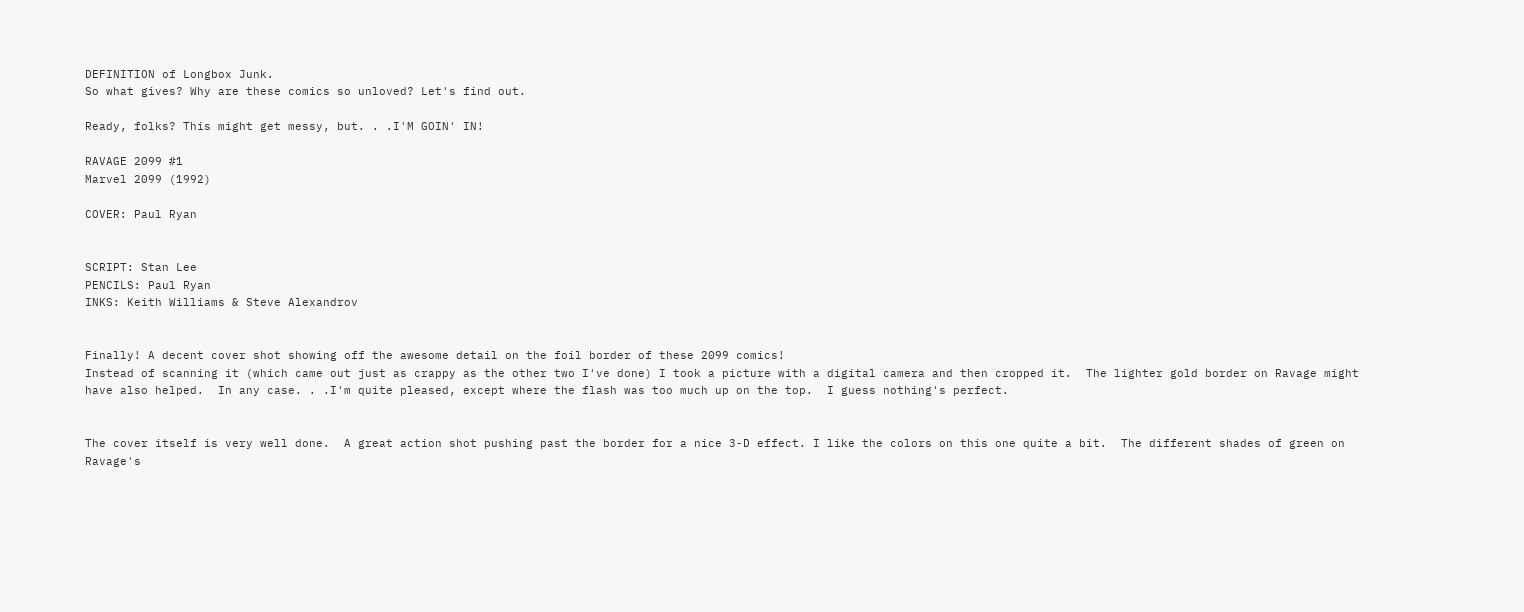DEFINITION of Longbox Junk.
So what gives? Why are these comics so unloved? Let's find out.

Ready, folks? This might get messy, but. . .I'M GOIN' IN!

RAVAGE 2099 #1
Marvel 2099 (1992)

COVER: Paul Ryan


SCRIPT: Stan Lee
PENCILS: Paul Ryan
INKS: Keith Williams & Steve Alexandrov


Finally! A decent cover shot showing off the awesome detail on the foil border of these 2099 comics!
Instead of scanning it (which came out just as crappy as the other two I've done) I took a picture with a digital camera and then cropped it.  The lighter gold border on Ravage might have also helped.  In any case. . .I'm quite pleased, except where the flash was too much up on the top.  I guess nothing's perfect.


The cover itself is very well done.  A great action shot pushing past the border for a nice 3-D effect. I like the colors on this one quite a bit.  The different shades of green on Ravage's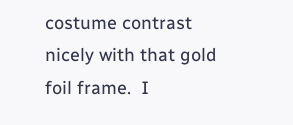costume contrast nicely with that gold foil frame.  I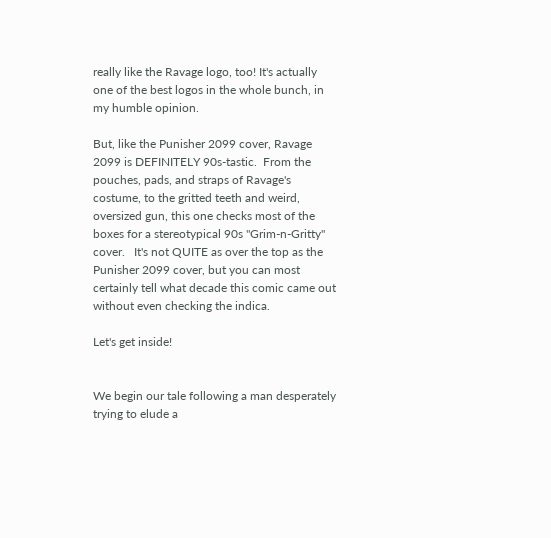really like the Ravage logo, too! It's actually one of the best logos in the whole bunch, in my humble opinion.

But, like the Punisher 2099 cover, Ravage 2099 is DEFINITELY 90s-tastic.  From the pouches, pads, and straps of Ravage's costume, to the gritted teeth and weird, oversized gun, this one checks most of the boxes for a stereotypical 90s "Grim-n-Gritty" cover.   It's not QUITE as over the top as the Punisher 2099 cover, but you can most certainly tell what decade this comic came out without even checking the indica.

Let's get inside!


We begin our tale following a man desperately trying to elude a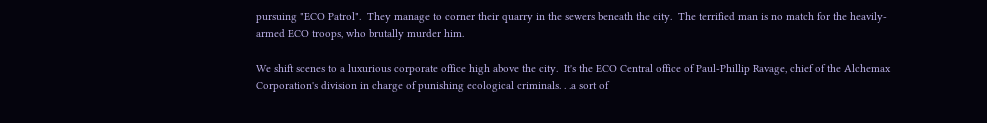pursuing "ECO Patrol".  They manage to corner their quarry in the sewers beneath the city.  The terrified man is no match for the heavily-armed ECO troops, who brutally murder him.

We shift scenes to a luxurious corporate office high above the city.  It's the ECO Central office of Paul-Phillip Ravage, chief of the Alchemax Corporation's division in charge of punishing ecological criminals. . .a sort of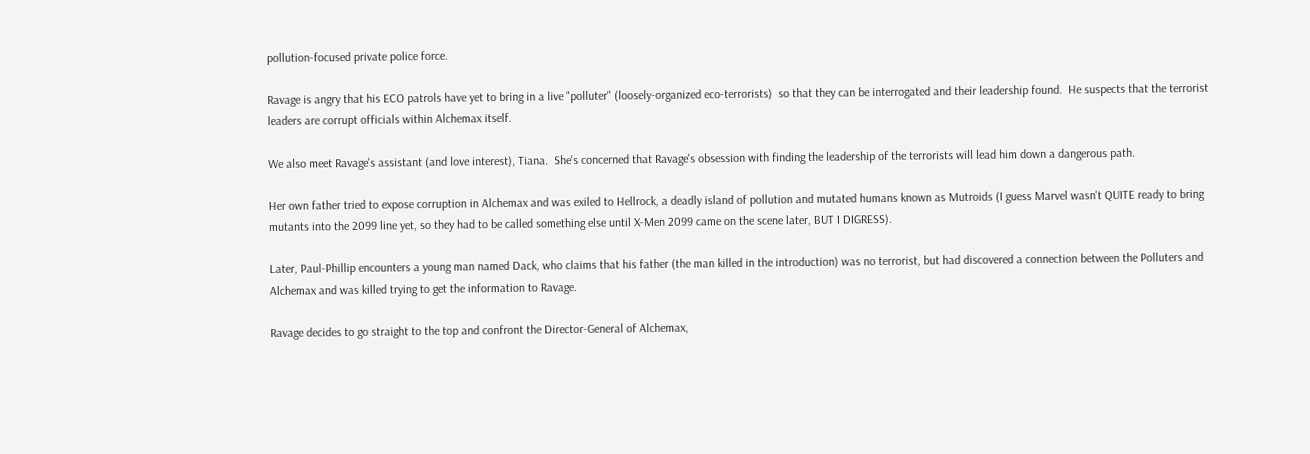pollution-focused private police force.

Ravage is angry that his ECO patrols have yet to bring in a live "polluter" (loosely-organized eco-terrorists)  so that they can be interrogated and their leadership found.  He suspects that the terrorist leaders are corrupt officials within Alchemax itself.

We also meet Ravage's assistant (and love interest), Tiana.  She's concerned that Ravage's obsession with finding the leadership of the terrorists will lead him down a dangerous path.

Her own father tried to expose corruption in Alchemax and was exiled to Hellrock, a deadly island of pollution and mutated humans known as Mutroids (I guess Marvel wasn't QUITE ready to bring mutants into the 2099 line yet, so they had to be called something else until X-Men 2099 came on the scene later, BUT I DIGRESS).

Later, Paul-Phillip encounters a young man named Dack, who claims that his father (the man killed in the introduction) was no terrorist, but had discovered a connection between the Polluters and Alchemax and was killed trying to get the information to Ravage.

Ravage decides to go straight to the top and confront the Director-General of Alchemax,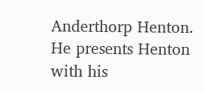Anderthorp Henton.   He presents Henton with his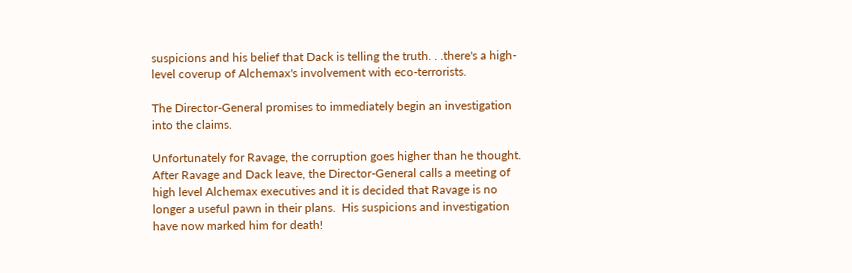suspicions and his belief that Dack is telling the truth. . .there's a high-level coverup of Alchemax's involvement with eco-terrorists.

The Director-General promises to immediately begin an investigation into the claims.

Unfortunately for Ravage, the corruption goes higher than he thought.  After Ravage and Dack leave, the Director-General calls a meeting of high level Alchemax executives and it is decided that Ravage is no longer a useful pawn in their plans.  His suspicions and investigation have now marked him for death!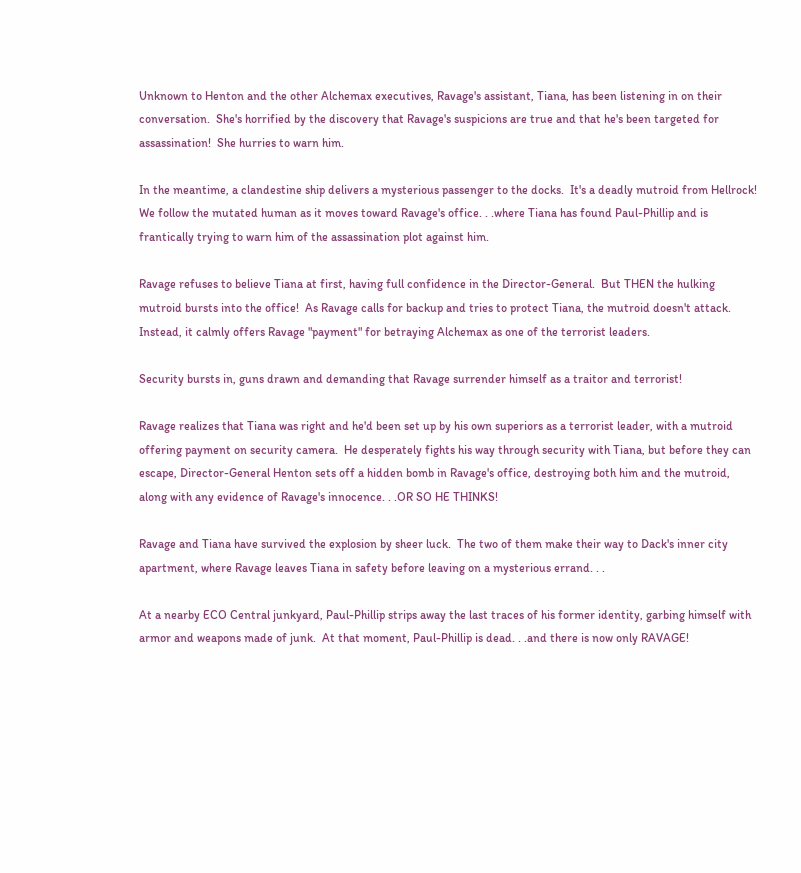Unknown to Henton and the other Alchemax executives, Ravage's assistant, Tiana, has been listening in on their conversation.  She's horrified by the discovery that Ravage's suspicions are true and that he's been targeted for assassination!  She hurries to warn him.

In the meantime, a clandestine ship delivers a mysterious passenger to the docks.  It's a deadly mutroid from Hellrock!  We follow the mutated human as it moves toward Ravage's office. . .where Tiana has found Paul-Phillip and is frantically trying to warn him of the assassination plot against him.

Ravage refuses to believe Tiana at first, having full confidence in the Director-General.  But THEN the hulking mutroid bursts into the office!  As Ravage calls for backup and tries to protect Tiana, the mutroid doesn't attack.  Instead, it calmly offers Ravage "payment" for betraying Alchemax as one of the terrorist leaders.

Security bursts in, guns drawn and demanding that Ravage surrender himself as a traitor and terrorist!

Ravage realizes that Tiana was right and he'd been set up by his own superiors as a terrorist leader, with a mutroid offering payment on security camera.  He desperately fights his way through security with Tiana, but before they can escape, Director-General Henton sets off a hidden bomb in Ravage's office, destroying both him and the mutroid, along with any evidence of Ravage's innocence. . .OR SO HE THINKS!

Ravage and Tiana have survived the explosion by sheer luck.  The two of them make their way to Dack's inner city apartment, where Ravage leaves Tiana in safety before leaving on a mysterious errand. . .

At a nearby ECO Central junkyard, Paul-Phillip strips away the last traces of his former identity, garbing himself with armor and weapons made of junk.  At that moment, Paul-Phillip is dead. . .and there is now only RAVAGE!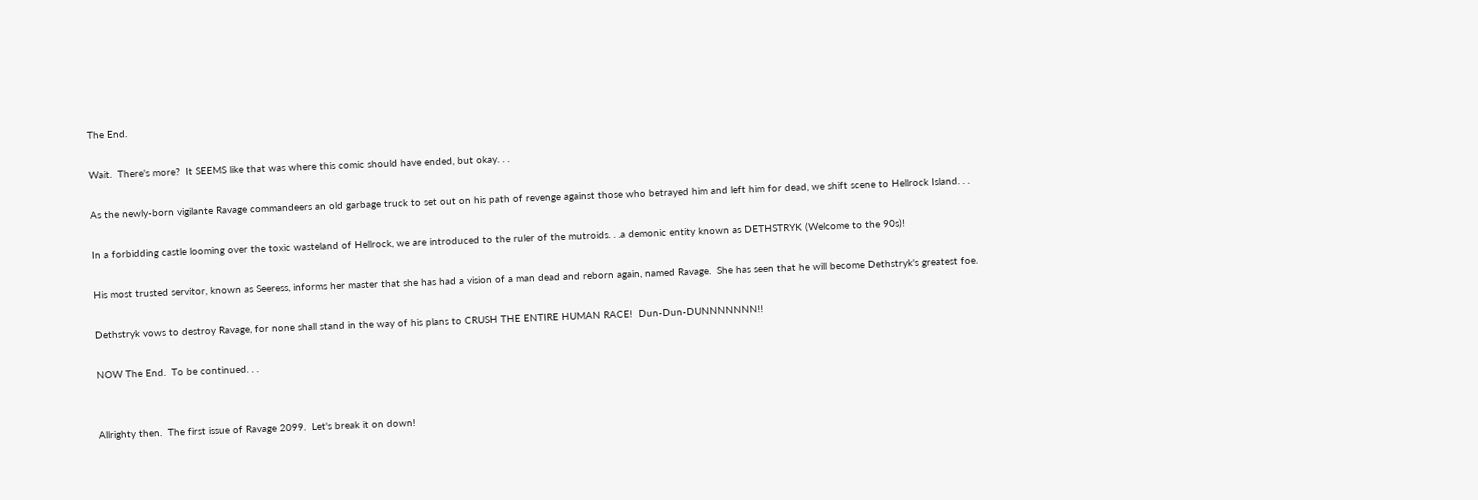The End.

Wait.  There's more?  It SEEMS like that was where this comic should have ended, but okay. . .

As the newly-born vigilante Ravage commandeers an old garbage truck to set out on his path of revenge against those who betrayed him and left him for dead, we shift scene to Hellrock Island. . .

In a forbidding castle looming over the toxic wasteland of Hellrock, we are introduced to the ruler of the mutroids. . .a demonic entity known as DETHSTRYK (Welcome to the 90s)!

His most trusted servitor, known as Seeress, informs her master that she has had a vision of a man dead and reborn again, named Ravage.  She has seen that he will become Dethstryk's greatest foe.

Dethstryk vows to destroy Ravage, for none shall stand in the way of his plans to CRUSH THE ENTIRE HUMAN RACE!  Dun-Dun-DUNNNNNNN!!

NOW The End.  To be continued. . .


Allrighty then.  The first issue of Ravage 2099.  Let's break it on down!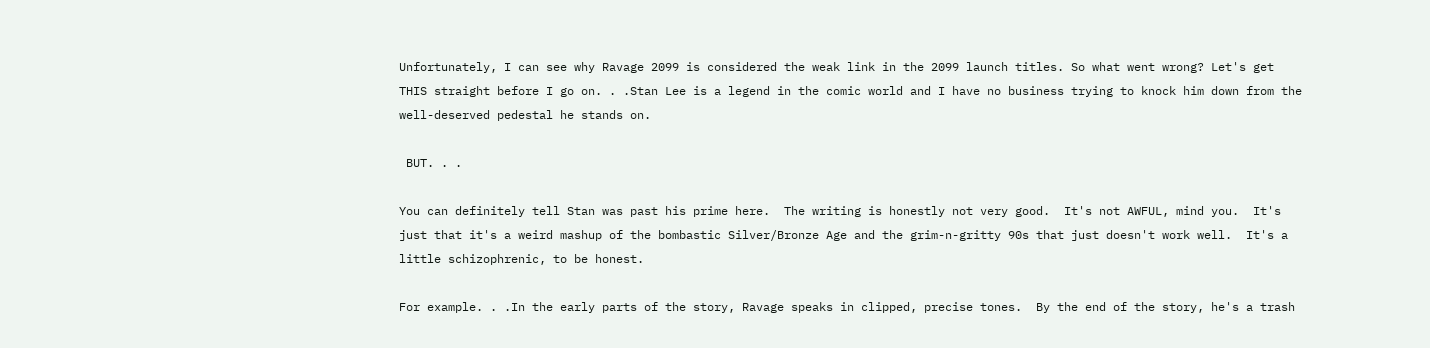Unfortunately, I can see why Ravage 2099 is considered the weak link in the 2099 launch titles. So what went wrong? Let's get THIS straight before I go on. . .Stan Lee is a legend in the comic world and I have no business trying to knock him down from the well-deserved pedestal he stands on.

 BUT. . .

You can definitely tell Stan was past his prime here.  The writing is honestly not very good.  It's not AWFUL, mind you.  It's just that it's a weird mashup of the bombastic Silver/Bronze Age and the grim-n-gritty 90s that just doesn't work well.  It's a little schizophrenic, to be honest.

For example. . .In the early parts of the story, Ravage speaks in clipped, precise tones.  By the end of the story, he's a trash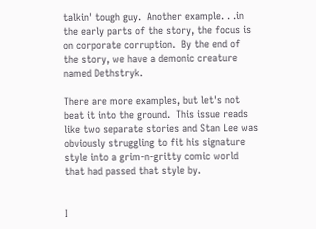talkin' tough guy.  Another example. . .in the early parts of the story, the focus is on corporate corruption.  By the end of the story, we have a demonic creature named Dethstryk.

There are more examples, but let's not beat it into the ground.  This issue reads like two separate stories and Stan Lee was obviously struggling to fit his signature style into a grim-n-gritty comic world that had passed that style by.


I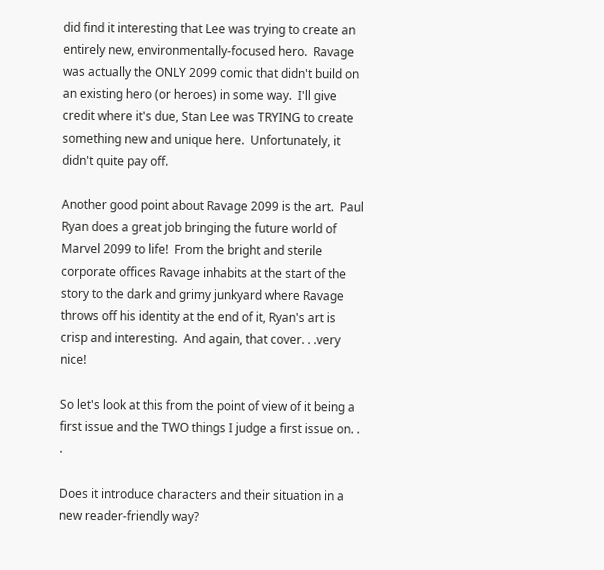did find it interesting that Lee was trying to create an entirely new, environmentally-focused hero.  Ravage was actually the ONLY 2099 comic that didn't build on an existing hero (or heroes) in some way.  I'll give credit where it's due, Stan Lee was TRYING to create something new and unique here.  Unfortunately, it didn't quite pay off.

Another good point about Ravage 2099 is the art.  Paul Ryan does a great job bringing the future world of Marvel 2099 to life!  From the bright and sterile corporate offices Ravage inhabits at the start of the story to the dark and grimy junkyard where Ravage throws off his identity at the end of it, Ryan's art is crisp and interesting.  And again, that cover. . .very nice!

So let's look at this from the point of view of it being a first issue and the TWO things I judge a first issue on. . .

Does it introduce characters and their situation in a new reader-friendly way?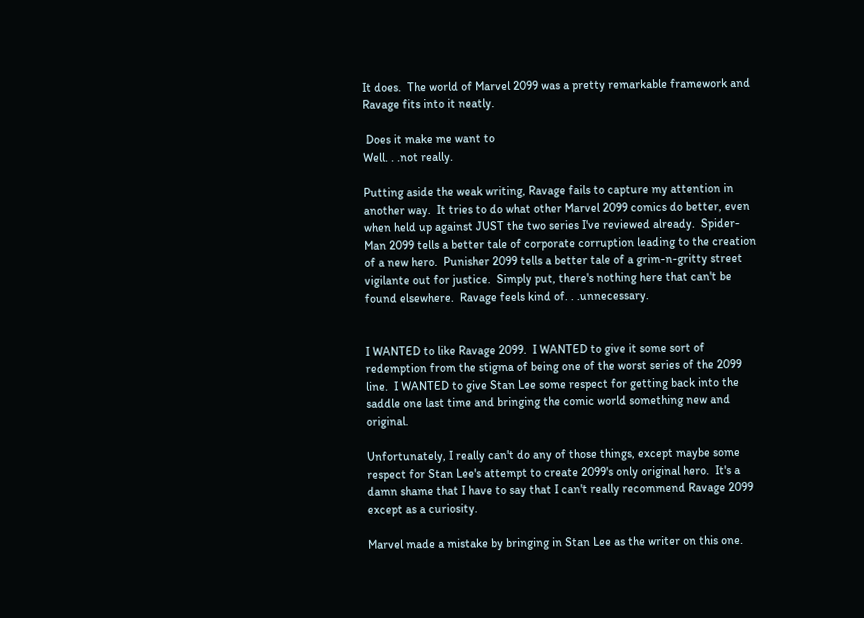It does.  The world of Marvel 2099 was a pretty remarkable framework and Ravage fits into it neatly.

 Does it make me want to
Well. . .not really.

Putting aside the weak writing, Ravage fails to capture my attention in another way.  It tries to do what other Marvel 2099 comics do better, even when held up against JUST the two series I've reviewed already.  Spider-Man 2099 tells a better tale of corporate corruption leading to the creation of a new hero.  Punisher 2099 tells a better tale of a grim-n-gritty street vigilante out for justice.  Simply put, there's nothing here that can't be found elsewhere.  Ravage feels kind of. . .unnecessary.


I WANTED to like Ravage 2099.  I WANTED to give it some sort of redemption from the stigma of being one of the worst series of the 2099 line.  I WANTED to give Stan Lee some respect for getting back into the saddle one last time and bringing the comic world something new and original.

Unfortunately, I really can't do any of those things, except maybe some respect for Stan Lee's attempt to create 2099's only original hero.  It's a damn shame that I have to say that I can't really recommend Ravage 2099 except as a curiosity.

Marvel made a mistake by bringing in Stan Lee as the writer on this one.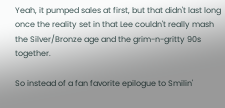Yeah, it pumped sales at first, but that didn't last long once the reality set in that Lee couldn't really mash the Silver/Bronze age and the grim-n-gritty 90s together.

So instead of a fan favorite epilogue to Smilin'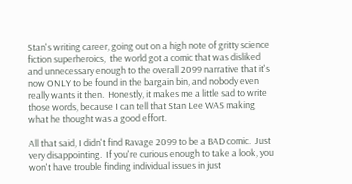Stan's writing career, going out on a high note of gritty science fiction superheroics,  the world got a comic that was disliked and unnecessary enough to the overall 2099 narrative that it's now ONLY to be found in the bargain bin, and nobody even really wants it then.  Honestly, it makes me a little sad to write those words, because I can tell that Stan Lee WAS making what he thought was a good effort.

All that said, I didn't find Ravage 2099 to be a BAD comic.  Just very disappointing.  If you're curious enough to take a look, you won't have trouble finding individual issues in just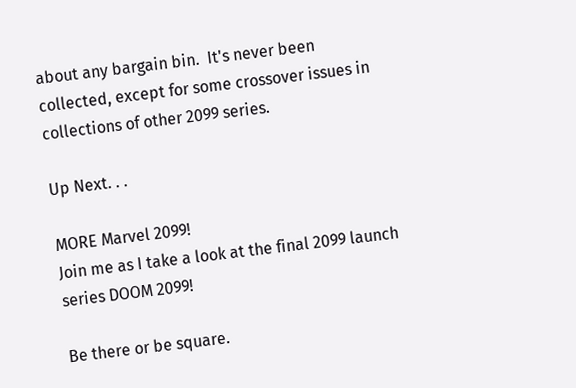about any bargain bin.  It's never been collected, except for some crossover issues in collections of other 2099 series.

Up Next. . .

MORE Marvel 2099!
Join me as I take a look at the final 2099 launch series DOOM 2099!

Be there or be square.